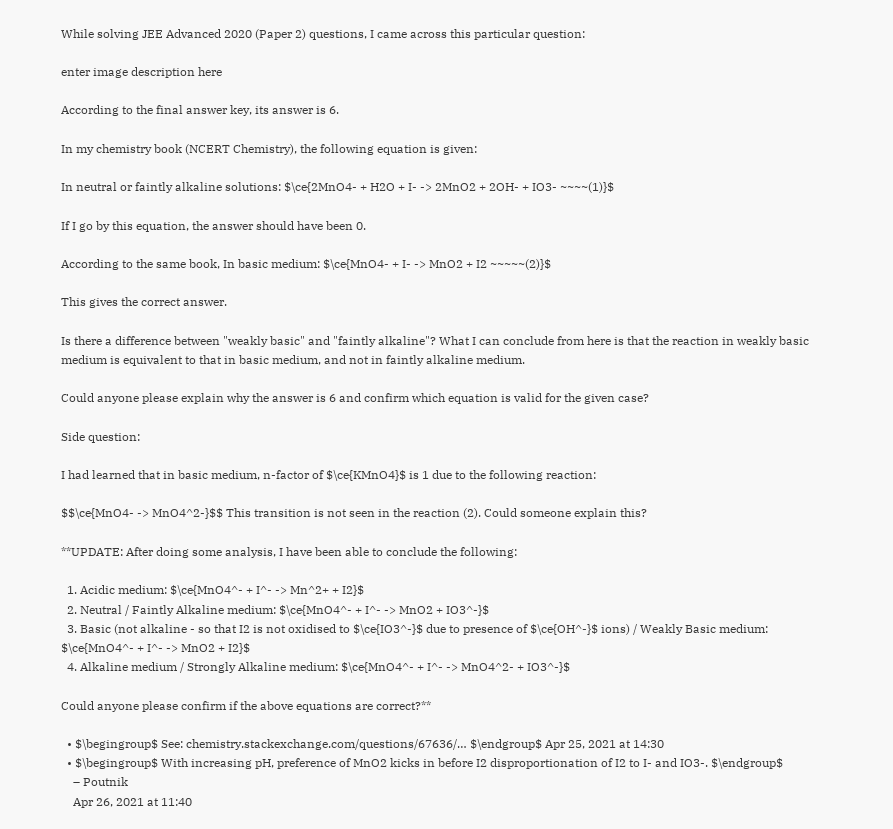While solving JEE Advanced 2020 (Paper 2) questions, I came across this particular question:

enter image description here

According to the final answer key, its answer is 6.

In my chemistry book (NCERT Chemistry), the following equation is given:

In neutral or faintly alkaline solutions: $\ce{2MnO4- + H2O + I- -> 2MnO2 + 2OH- + IO3- ~~~~(1)}$

If I go by this equation, the answer should have been 0.

According to the same book, In basic medium: $\ce{MnO4- + I- -> MnO2 + I2 ~~~~~(2)}$

This gives the correct answer.

Is there a difference between "weakly basic" and "faintly alkaline"? What I can conclude from here is that the reaction in weakly basic medium is equivalent to that in basic medium, and not in faintly alkaline medium.

Could anyone please explain why the answer is 6 and confirm which equation is valid for the given case?

Side question:

I had learned that in basic medium, n-factor of $\ce{KMnO4}$ is 1 due to the following reaction:

$$\ce{MnO4- -> MnO4^2-}$$ This transition is not seen in the reaction (2). Could someone explain this?

**UPDATE: After doing some analysis, I have been able to conclude the following:

  1. Acidic medium: $\ce{MnO4^- + I^- -> Mn^2+ + I2}$
  2. Neutral / Faintly Alkaline medium: $\ce{MnO4^- + I^- -> MnO2 + IO3^-}$
  3. Basic (not alkaline - so that I2 is not oxidised to $\ce{IO3^-}$ due to presence of $\ce{OH^-}$ ions) / Weakly Basic medium: $\ce{MnO4^- + I^- -> MnO2 + I2}$
  4. Alkaline medium / Strongly Alkaline medium: $\ce{MnO4^- + I^- -> MnO4^2- + IO3^-}$

Could anyone please confirm if the above equations are correct?**

  • $\begingroup$ See: chemistry.stackexchange.com/questions/67636/… $\endgroup$ Apr 25, 2021 at 14:30
  • $\begingroup$ With increasing pH, preference of MnO2 kicks in before I2 disproportionation of I2 to I- and IO3-. $\endgroup$
    – Poutnik
    Apr 26, 2021 at 11:40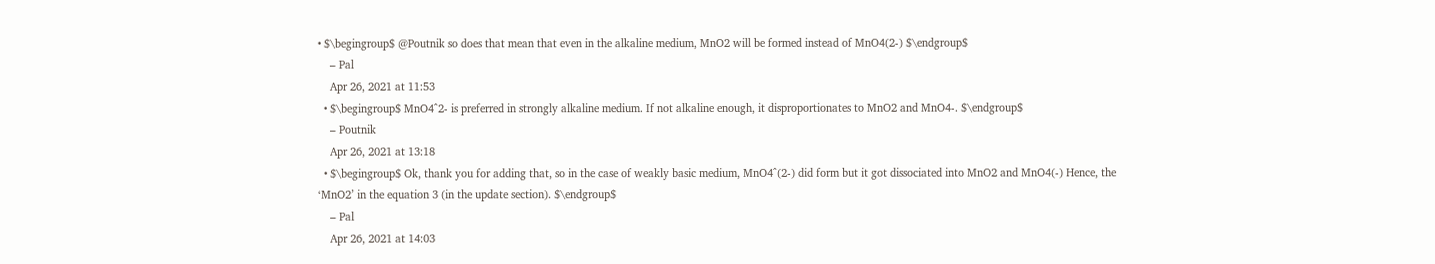• $\begingroup$ @Poutnik so does that mean that even in the alkaline medium, MnO2 will be formed instead of MnO4(2-) $\endgroup$
    – Pal
    Apr 26, 2021 at 11:53
  • $\begingroup$ MnO4^2- is preferred in strongly alkaline medium. If not alkaline enough, it disproportionates to MnO2 and MnO4-. $\endgroup$
    – Poutnik
    Apr 26, 2021 at 13:18
  • $\begingroup$ Ok, thank you for adding that, so in the case of weakly basic medium, MnO4^(2-) did form but it got dissociated into MnO2 and MnO4(-) Hence, the ‘MnO2’ in the equation 3 (in the update section). $\endgroup$
    – Pal
    Apr 26, 2021 at 14:03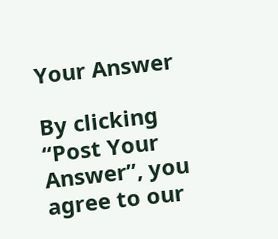Your Answer

By clicking “Post Your Answer”, you agree to our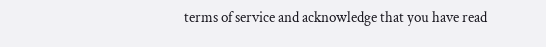terms of service and acknowledge that you have read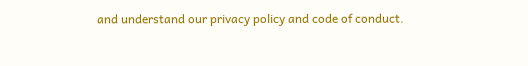and understand our privacy policy and code of conduct.